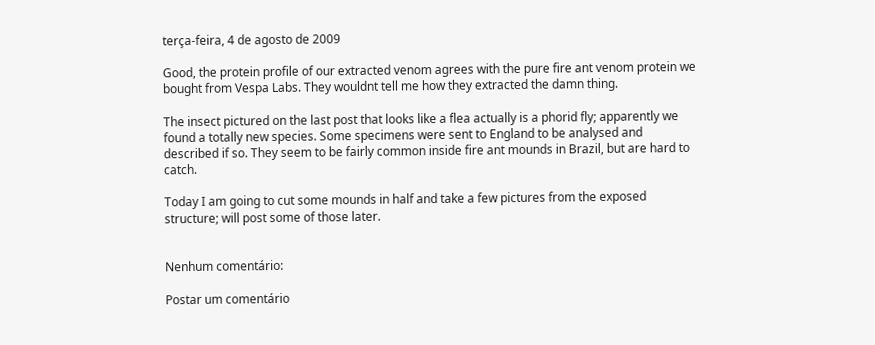terça-feira, 4 de agosto de 2009

Good, the protein profile of our extracted venom agrees with the pure fire ant venom protein we bought from Vespa Labs. They wouldnt tell me how they extracted the damn thing.

The insect pictured on the last post that looks like a flea actually is a phorid fly; apparently we found a totally new species. Some specimens were sent to England to be analysed and described if so. They seem to be fairly common inside fire ant mounds in Brazil, but are hard to catch.

Today I am going to cut some mounds in half and take a few pictures from the exposed structure; will post some of those later.


Nenhum comentário:

Postar um comentário